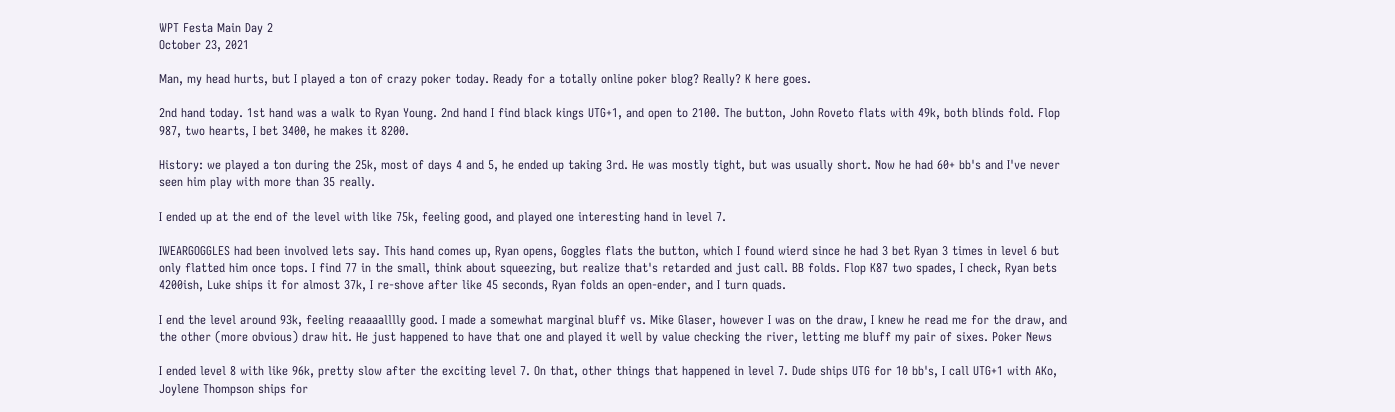WPT Festa Main Day 2
October 23, 2021

Man, my head hurts, but I played a ton of crazy poker today. Ready for a totally online poker blog? Really? K here goes.

2nd hand today. 1st hand was a walk to Ryan Young. 2nd hand I find black kings UTG+1, and open to 2100. The button, John Roveto flats with 49k, both blinds fold. Flop 987, two hearts, I bet 3400, he makes it 8200.

History: we played a ton during the 25k, most of days 4 and 5, he ended up taking 3rd. He was mostly tight, but was usually short. Now he had 60+ bb's and I've never seen him play with more than 35 really.

I ended up at the end of the level with like 75k, feeling good, and played one interesting hand in level 7.

IWEARGOGGLES had been involved lets say. This hand comes up, Ryan opens, Goggles flats the button, which I found wierd since he had 3 bet Ryan 3 times in level 6 but only flatted him once tops. I find 77 in the small, think about squeezing, but realize that's retarded and just call. BB folds. Flop K87 two spades, I check, Ryan bets 4200ish, Luke ships it for almost 37k, I re-shove after like 45 seconds, Ryan folds an open-ender, and I turn quads.

I end the level around 93k, feeling reaaaalllly good. I made a somewhat marginal bluff vs. Mike Glaser, however I was on the draw, I knew he read me for the draw, and the other (more obvious) draw hit. He just happened to have that one and played it well by value checking the river, letting me bluff my pair of sixes. Poker News

I ended level 8 with like 96k, pretty slow after the exciting level 7. On that, other things that happened in level 7. Dude ships UTG for 10 bb's, I call UTG+1 with AKo, Joylene Thompson ships for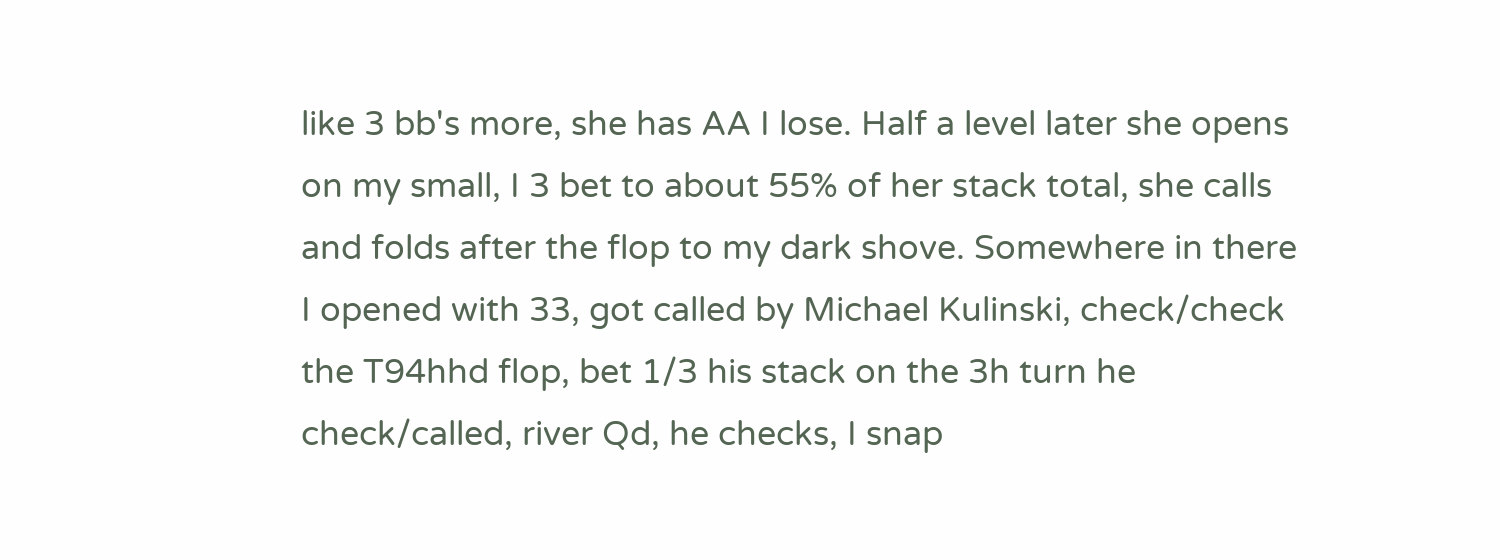like 3 bb's more, she has AA I lose. Half a level later she opens on my small, I 3 bet to about 55% of her stack total, she calls and folds after the flop to my dark shove. Somewhere in there I opened with 33, got called by Michael Kulinski, check/check the T94hhd flop, bet 1/3 his stack on the 3h turn he check/called, river Qd, he checks, I snap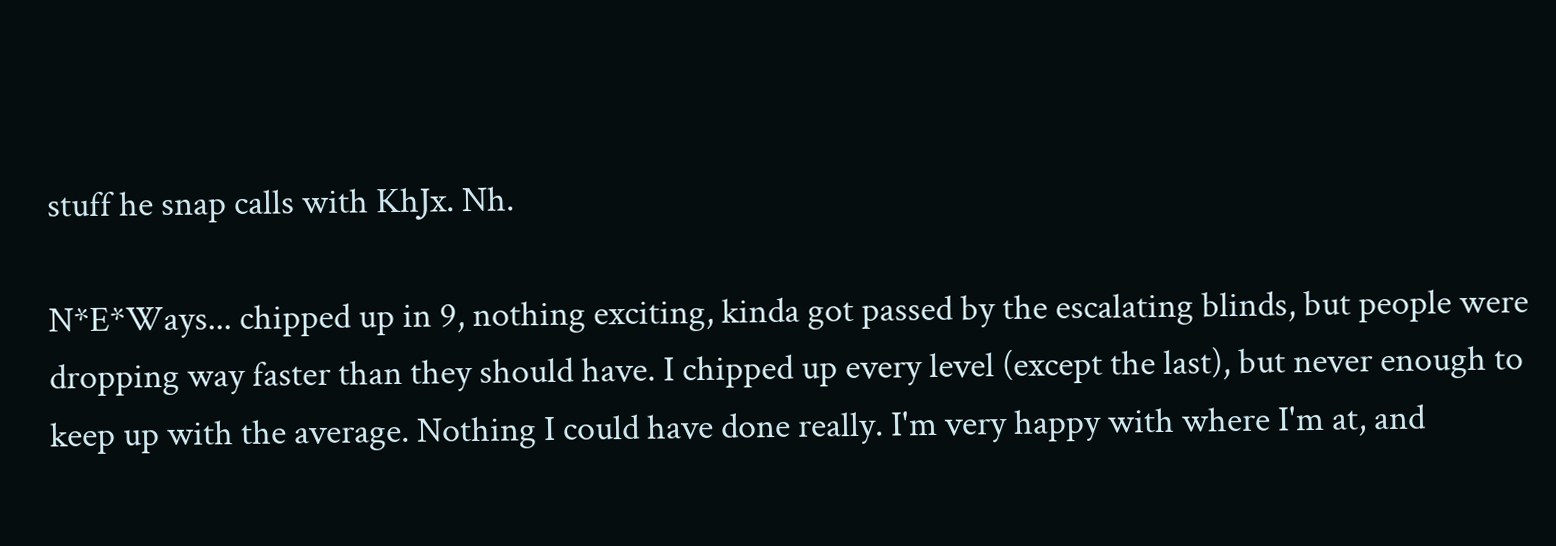stuff he snap calls with KhJx. Nh.

N*E*Ways... chipped up in 9, nothing exciting, kinda got passed by the escalating blinds, but people were dropping way faster than they should have. I chipped up every level (except the last), but never enough to keep up with the average. Nothing I could have done really. I'm very happy with where I'm at, and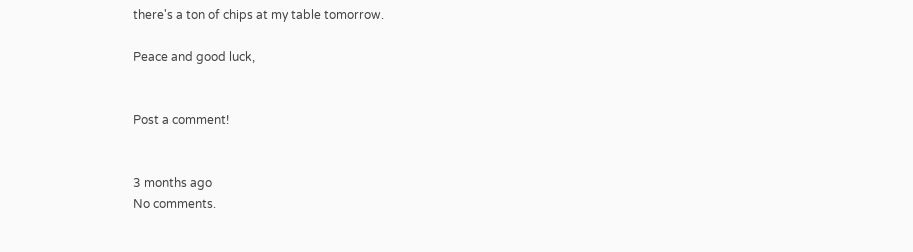there's a ton of chips at my table tomorrow.

Peace and good luck,


Post a comment!


3 months ago
No comments.